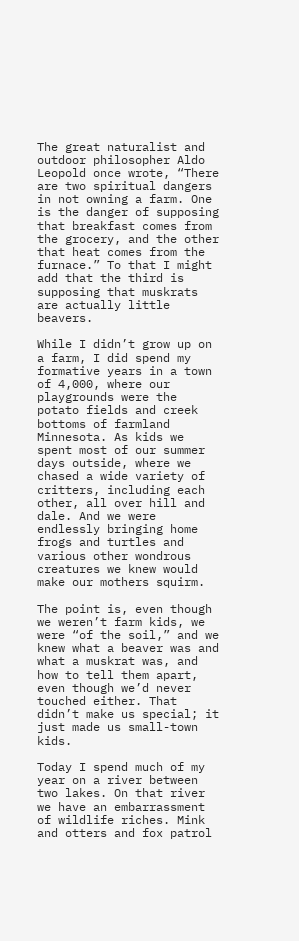The great naturalist and outdoor philosopher Aldo Leopold once wrote, “There are two spiritual dangers in not owning a farm. One is the danger of supposing that breakfast comes from the grocery, and the other that heat comes from the furnace.” To that I might add that the third is supposing that muskrats are actually little beavers.

While I didn’t grow up on a farm, I did spend my formative years in a town of 4,000, where our playgrounds were the potato fields and creek bottoms of farmland Minnesota. As kids we spent most of our summer days outside, where we chased a wide variety of critters, including each other, all over hill and dale. And we were endlessly bringing home frogs and turtles and various other wondrous creatures we knew would make our mothers squirm.

The point is, even though we weren’t farm kids, we were “of the soil,” and we knew what a beaver was and what a muskrat was, and how to tell them apart, even though we’d never touched either. That didn’t make us special; it just made us small-town kids.

Today I spend much of my year on a river between two lakes. On that river we have an embarrassment of wildlife riches. Mink and otters and fox patrol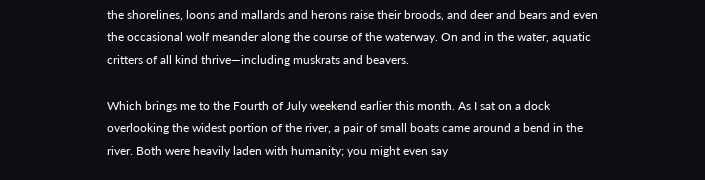the shorelines, loons and mallards and herons raise their broods, and deer and bears and even the occasional wolf meander along the course of the waterway. On and in the water, aquatic critters of all kind thrive—including muskrats and beavers.

Which brings me to the Fourth of July weekend earlier this month. As I sat on a dock overlooking the widest portion of the river, a pair of small boats came around a bend in the river. Both were heavily laden with humanity; you might even say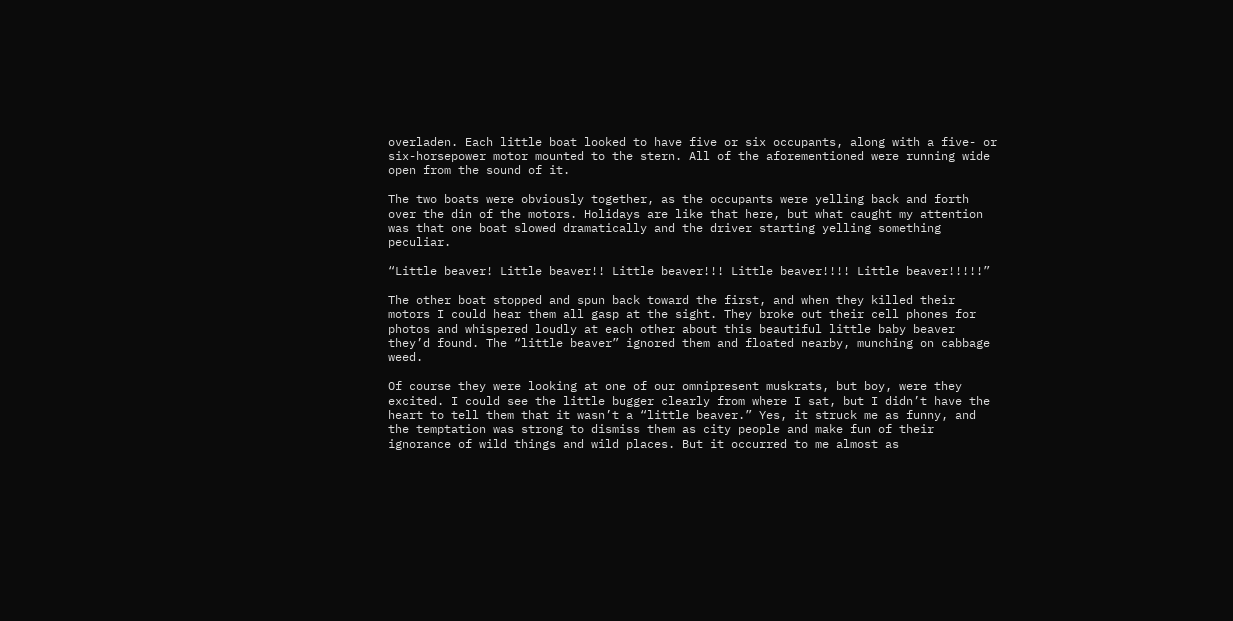overladen. Each little boat looked to have five or six occupants, along with a five- or six-horsepower motor mounted to the stern. All of the aforementioned were running wide open from the sound of it.

The two boats were obviously together, as the occupants were yelling back and forth over the din of the motors. Holidays are like that here, but what caught my attention was that one boat slowed dramatically and the driver starting yelling something peculiar.

“Little beaver! Little beaver!! Little beaver!!! Little beaver!!!! Little beaver!!!!!”

The other boat stopped and spun back toward the first, and when they killed their motors I could hear them all gasp at the sight. They broke out their cell phones for photos and whispered loudly at each other about this beautiful little baby beaver they’d found. The “little beaver” ignored them and floated nearby, munching on cabbage weed.

Of course they were looking at one of our omnipresent muskrats, but boy, were they excited. I could see the little bugger clearly from where I sat, but I didn’t have the heart to tell them that it wasn’t a “little beaver.” Yes, it struck me as funny, and the temptation was strong to dismiss them as city people and make fun of their ignorance of wild things and wild places. But it occurred to me almost as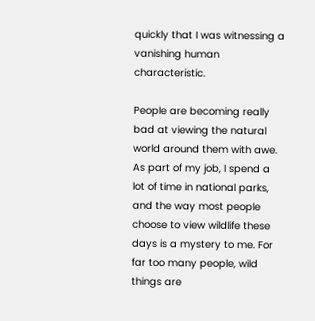quickly that I was witnessing a vanishing human characteristic.

People are becoming really bad at viewing the natural world around them with awe. As part of my job, I spend a lot of time in national parks, and the way most people choose to view wildlife these days is a mystery to me. For far too many people, wild things are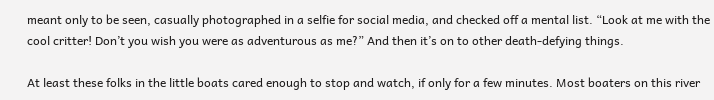meant only to be seen, casually photographed in a selfie for social media, and checked off a mental list. “Look at me with the cool critter! Don’t you wish you were as adventurous as me?” And then it’s on to other death-defying things.

At least these folks in the little boats cared enough to stop and watch, if only for a few minutes. Most boaters on this river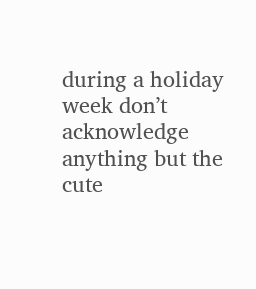during a holiday week don’t acknowledge anything but the cute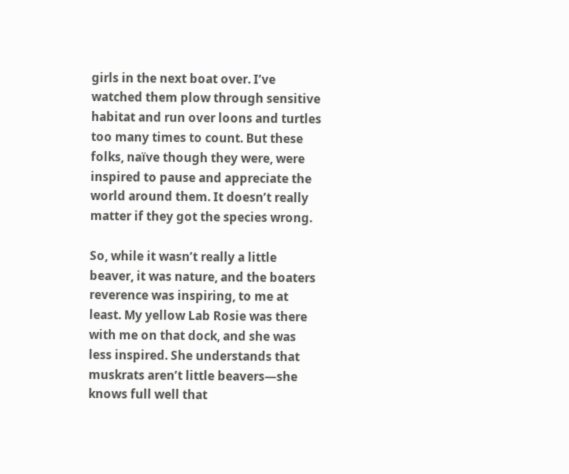girls in the next boat over. I’ve watched them plow through sensitive habitat and run over loons and turtles too many times to count. But these folks, naïve though they were, were inspired to pause and appreciate the world around them. It doesn’t really matter if they got the species wrong.

So, while it wasn’t really a little beaver, it was nature, and the boaters reverence was inspiring, to me at least. My yellow Lab Rosie was there with me on that dock, and she was less inspired. She understands that muskrats aren’t little beavers—she knows full well that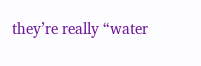they’re really “water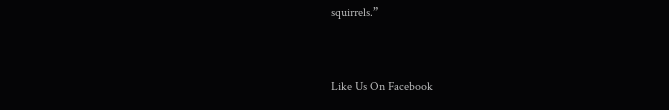squirrels.”


Like Us On Facebook